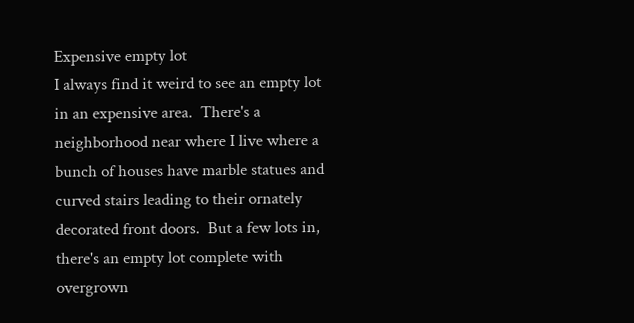Expensive empty lot
I always find it weird to see an empty lot in an expensive area.  There's a neighborhood near where I live where a bunch of houses have marble statues and curved stairs leading to their ornately decorated front doors.  But a few lots in, there's an empty lot complete with overgrown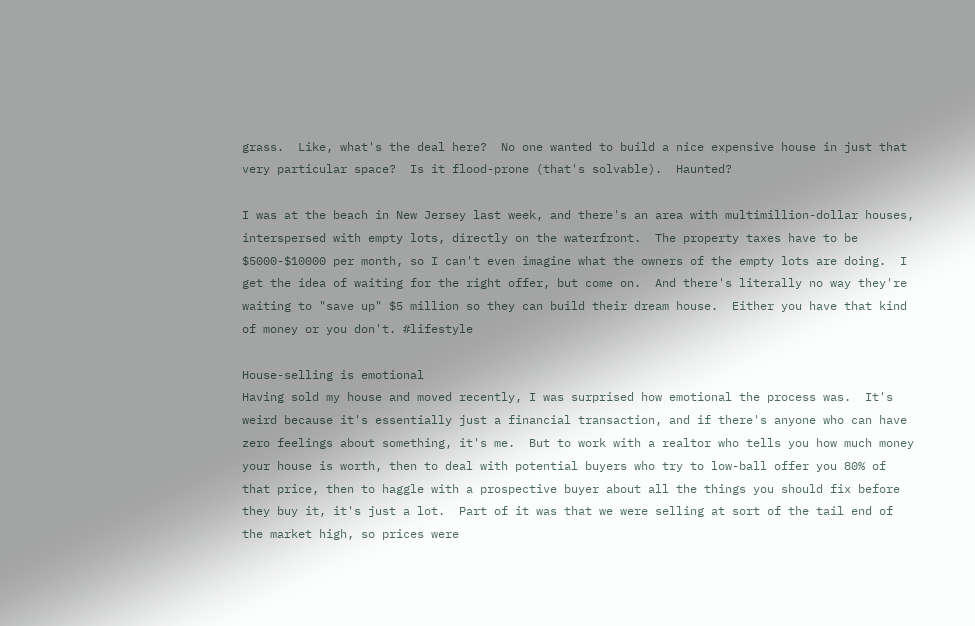grass.  Like, what's the deal here?  No one wanted to build a nice expensive house in just that very particular space?  Is it flood-prone (that's solvable).  Haunted?

I was at the beach in New Jersey last week, and there's an area with multimillion-dollar houses, interspersed with empty lots, directly on the waterfront.  The property taxes have to be $5000-$10000 per month, so I can't even imagine what the owners of the empty lots are doing.  I get the idea of waiting for the right offer, but come on.  And there's literally no way they're waiting to "save up" $5 million so they can build their dream house.  Either you have that kind of money or you don't. #lifestyle

House-selling is emotional
Having sold my house and moved recently, I was surprised how emotional the process was.  It's weird because it's essentially just a financial transaction, and if there's anyone who can have zero feelings about something, it's me.  But to work with a realtor who tells you how much money your house is worth, then to deal with potential buyers who try to low-ball offer you 80% of that price, then to haggle with a prospective buyer about all the things you should fix before they buy it, it's just a lot.  Part of it was that we were selling at sort of the tail end of the market high, so prices were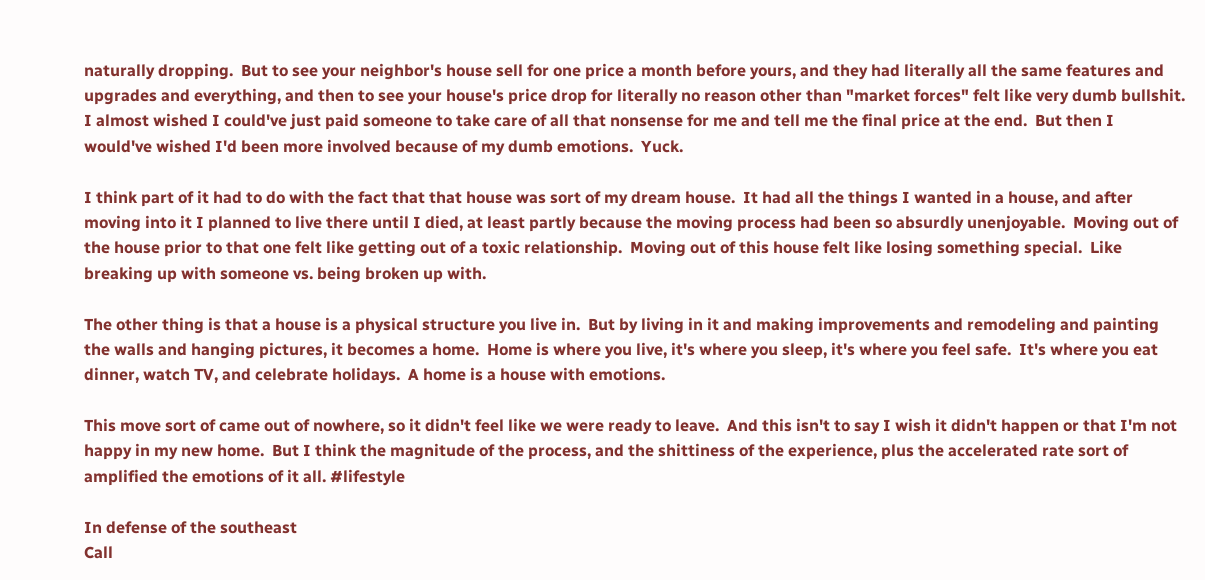naturally dropping.  But to see your neighbor's house sell for one price a month before yours, and they had literally all the same features and upgrades and everything, and then to see your house's price drop for literally no reason other than "market forces" felt like very dumb bullshit.  I almost wished I could've just paid someone to take care of all that nonsense for me and tell me the final price at the end.  But then I would've wished I'd been more involved because of my dumb emotions.  Yuck.

I think part of it had to do with the fact that that house was sort of my dream house.  It had all the things I wanted in a house, and after moving into it I planned to live there until I died, at least partly because the moving process had been so absurdly unenjoyable.  Moving out of the house prior to that one felt like getting out of a toxic relationship.  Moving out of this house felt like losing something special.  Like breaking up with someone vs. being broken up with.

The other thing is that a house is a physical structure you live in.  But by living in it and making improvements and remodeling and painting the walls and hanging pictures, it becomes a home.  Home is where you live, it's where you sleep, it's where you feel safe.  It's where you eat dinner, watch TV, and celebrate holidays.  A home is a house with emotions.

This move sort of came out of nowhere, so it didn't feel like we were ready to leave.  And this isn't to say I wish it didn't happen or that I'm not happy in my new home.  But I think the magnitude of the process, and the shittiness of the experience, plus the accelerated rate sort of amplified the emotions of it all. #lifestyle

In defense of the southeast
Call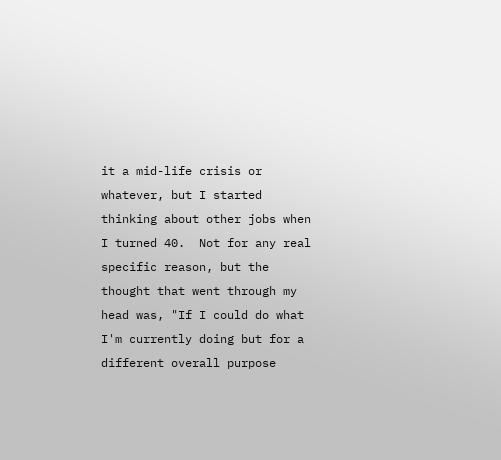it a mid-life crisis or whatever, but I started thinking about other jobs when I turned 40.  Not for any real specific reason, but the thought that went through my head was, "If I could do what I'm currently doing but for a different overall purpose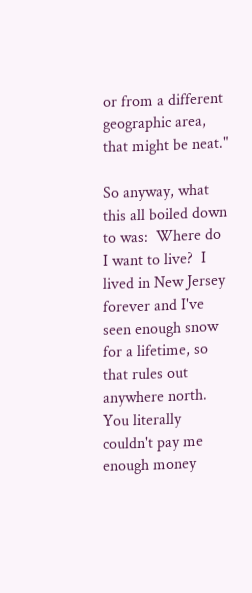or from a different geographic area, that might be neat."

So anyway, what this all boiled down to was:  Where do I want to live?  I lived in New Jersey forever and I've seen enough snow for a lifetime, so that rules out anywhere north.  You literally couldn't pay me enough money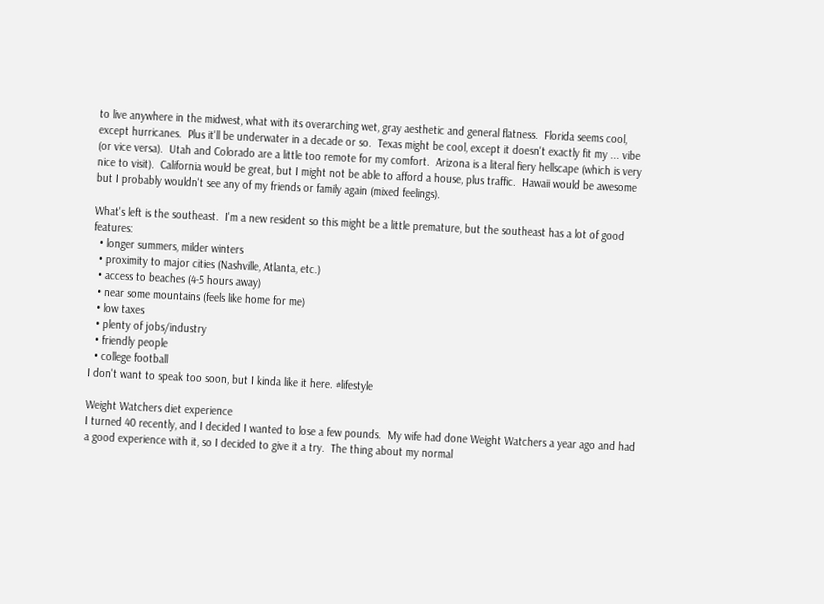to live anywhere in the midwest, what with its overarching wet, gray aesthetic and general flatness.  Florida seems cool, except hurricanes.  Plus it'll be underwater in a decade or so.  Texas might be cool, except it doesn't exactly fit my ... vibe (or vice versa).  Utah and Colorado are a little too remote for my comfort.  Arizona is a literal fiery hellscape (which is very nice to visit).  California would be great, but I might not be able to afford a house, plus traffic.  Hawaii would be awesome but I probably wouldn't see any of my friends or family again (mixed feelings).

What's left is the southeast.  I'm a new resident so this might be a little premature, but the southeast has a lot of good features:
  • longer summers, milder winters
  • proximity to major cities (Nashville, Atlanta, etc.)
  • access to beaches (4-5 hours away)
  • near some mountains (feels like home for me)
  • low taxes
  • plenty of jobs/industry
  • friendly people
  • college football
I don't want to speak too soon, but I kinda like it here. #lifestyle

Weight Watchers diet experience
I turned 40 recently, and I decided I wanted to lose a few pounds.  My wife had done Weight Watchers a year ago and had a good experience with it, so I decided to give it a try.  The thing about my normal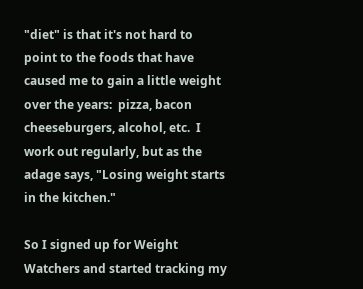"diet" is that it's not hard to point to the foods that have caused me to gain a little weight over the years:  pizza, bacon cheeseburgers, alcohol, etc.  I work out regularly, but as the adage says, "Losing weight starts in the kitchen."

So I signed up for Weight Watchers and started tracking my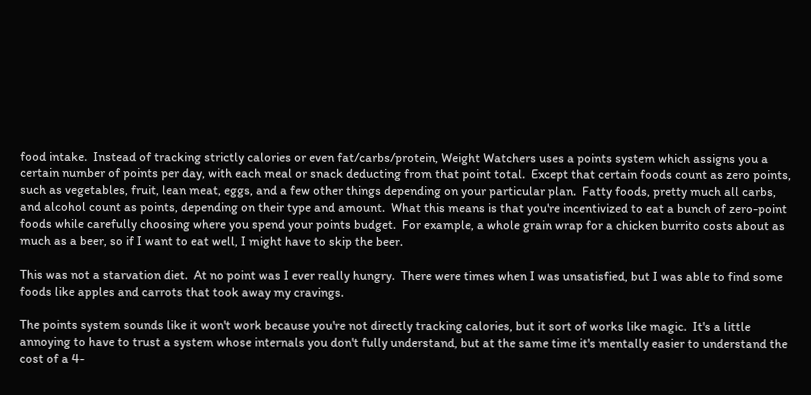food intake.  Instead of tracking strictly calories or even fat/carbs/protein, Weight Watchers uses a points system which assigns you a certain number of points per day, with each meal or snack deducting from that point total.  Except that certain foods count as zero points, such as vegetables, fruit, lean meat, eggs, and a few other things depending on your particular plan.  Fatty foods, pretty much all carbs, and alcohol count as points, depending on their type and amount.  What this means is that you're incentivized to eat a bunch of zero-point foods while carefully choosing where you spend your points budget.  For example, a whole grain wrap for a chicken burrito costs about as much as a beer, so if I want to eat well, I might have to skip the beer.

This was not a starvation diet.  At no point was I ever really hungry.  There were times when I was unsatisfied, but I was able to find some foods like apples and carrots that took away my cravings.

The points system sounds like it won't work because you're not directly tracking calories, but it sort of works like magic.  It's a little annoying to have to trust a system whose internals you don't fully understand, but at the same time it's mentally easier to understand the cost of a 4-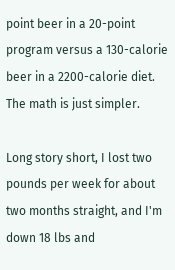point beer in a 20-point program versus a 130-calorie beer in a 2200-calorie diet.  The math is just simpler.

Long story short, I lost two pounds per week for about two months straight, and I'm down 18 lbs and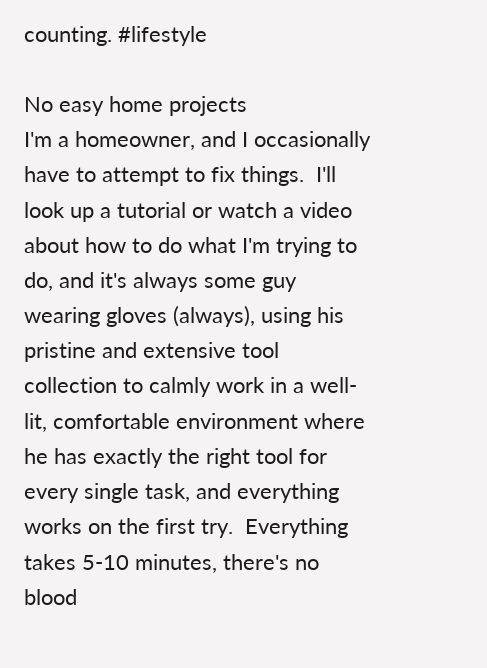counting. #lifestyle

No easy home projects
I'm a homeowner, and I occasionally have to attempt to fix things.  I'll look up a tutorial or watch a video about how to do what I'm trying to do, and it's always some guy wearing gloves (always), using his pristine and extensive tool collection to calmly work in a well-lit, comfortable environment where he has exactly the right tool for every single task, and everything works on the first try.  Everything takes 5-10 minutes, there's no blood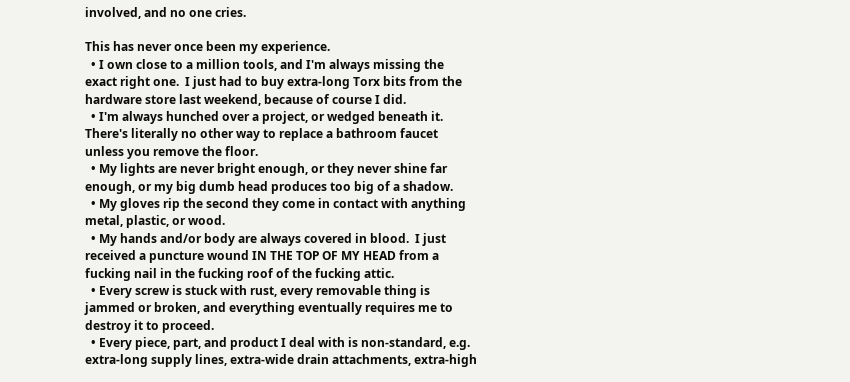involved, and no one cries.

This has never once been my experience.
  • I own close to a million tools, and I'm always missing the exact right one.  I just had to buy extra-long Torx bits from the hardware store last weekend, because of course I did.
  • I'm always hunched over a project, or wedged beneath it.  There's literally no other way to replace a bathroom faucet unless you remove the floor.
  • My lights are never bright enough, or they never shine far enough, or my big dumb head produces too big of a shadow.
  • My gloves rip the second they come in contact with anything metal, plastic, or wood.
  • My hands and/or body are always covered in blood.  I just received a puncture wound IN THE TOP OF MY HEAD from a fucking nail in the fucking roof of the fucking attic.
  • Every screw is stuck with rust, every removable thing is jammed or broken, and everything eventually requires me to destroy it to proceed.
  • Every piece, part, and product I deal with is non-standard, e.g. extra-long supply lines, extra-wide drain attachments, extra-high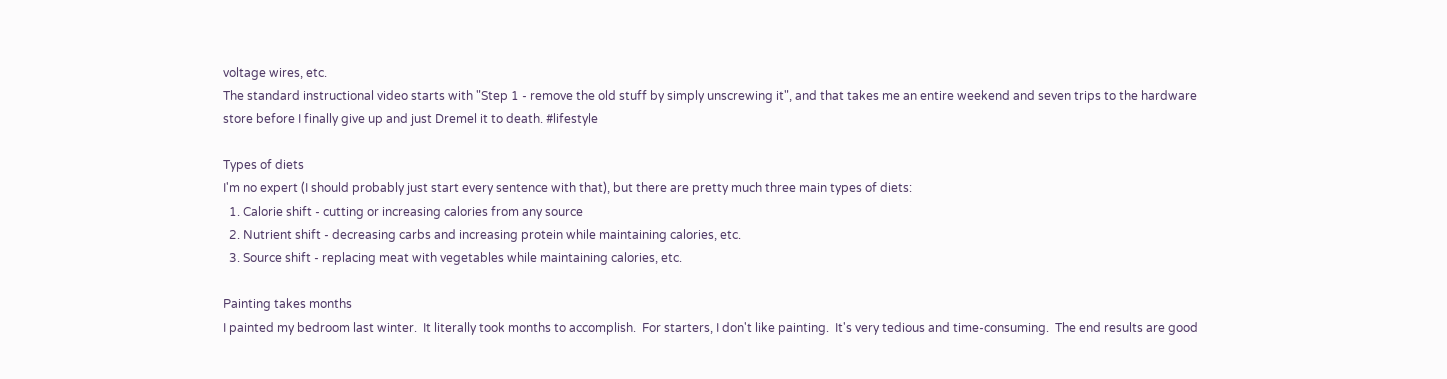voltage wires, etc.
The standard instructional video starts with "Step 1 - remove the old stuff by simply unscrewing it", and that takes me an entire weekend and seven trips to the hardware store before I finally give up and just Dremel it to death. #lifestyle

Types of diets
I'm no expert (I should probably just start every sentence with that), but there are pretty much three main types of diets:
  1. Calorie shift - cutting or increasing calories from any source
  2. Nutrient shift - decreasing carbs and increasing protein while maintaining calories, etc.
  3. Source shift - replacing meat with vegetables while maintaining calories, etc.

Painting takes months
I painted my bedroom last winter.  It literally took months to accomplish.  For starters, I don't like painting.  It's very tedious and time-consuming.  The end results are good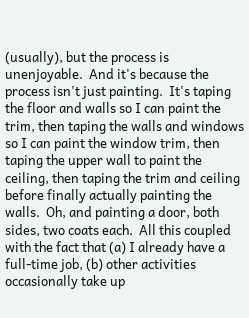(usually), but the process is unenjoyable.  And it's because the process isn't just painting.  It's taping the floor and walls so I can paint the trim, then taping the walls and windows so I can paint the window trim, then taping the upper wall to paint the ceiling, then taping the trim and ceiling before finally actually painting the walls.  Oh, and painting a door, both sides, two coats each.  All this coupled with the fact that (a) I already have a full-time job, (b) other activities occasionally take up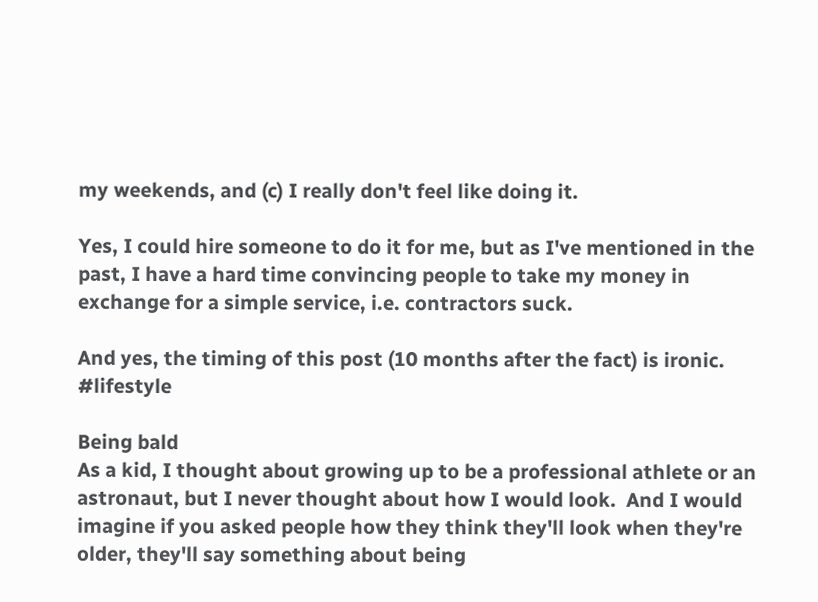my weekends, and (c) I really don't feel like doing it.

Yes, I could hire someone to do it for me, but as I've mentioned in the past, I have a hard time convincing people to take my money in exchange for a simple service, i.e. contractors suck.

And yes, the timing of this post (10 months after the fact) is ironic. #lifestyle

Being bald
As a kid, I thought about growing up to be a professional athlete or an astronaut, but I never thought about how I would look.  And I would imagine if you asked people how they think they'll look when they're older, they'll say something about being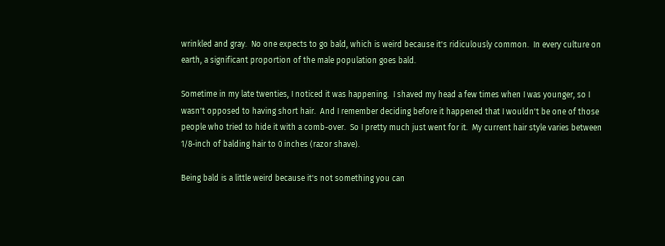wrinkled and gray.  No one expects to go bald, which is weird because it's ridiculously common.  In every culture on earth, a significant proportion of the male population goes bald.

Sometime in my late twenties, I noticed it was happening.  I shaved my head a few times when I was younger, so I wasn't opposed to having short hair.  And I remember deciding before it happened that I wouldn't be one of those people who tried to hide it with a comb-over.  So I pretty much just went for it.  My current hair style varies between 1/8-inch of balding hair to 0 inches (razor shave).

Being bald is a little weird because it's not something you can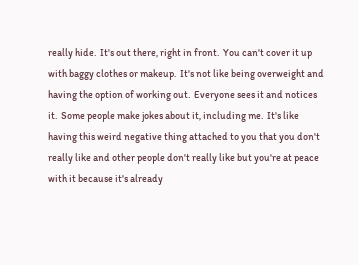really hide.  It's out there, right in front.  You can't cover it up with baggy clothes or makeup.  It's not like being overweight and having the option of working out.  Everyone sees it and notices it.  Some people make jokes about it, including me.  It's like having this weird negative thing attached to you that you don't really like and other people don't really like but you're at peace with it because it's already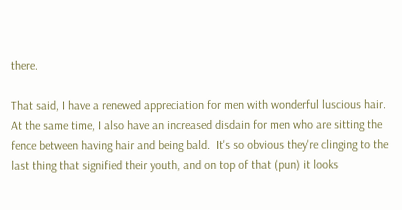there.

That said, I have a renewed appreciation for men with wonderful luscious hair.  At the same time, I also have an increased disdain for men who are sitting the fence between having hair and being bald.  It's so obvious they're clinging to the last thing that signified their youth, and on top of that (pun) it looks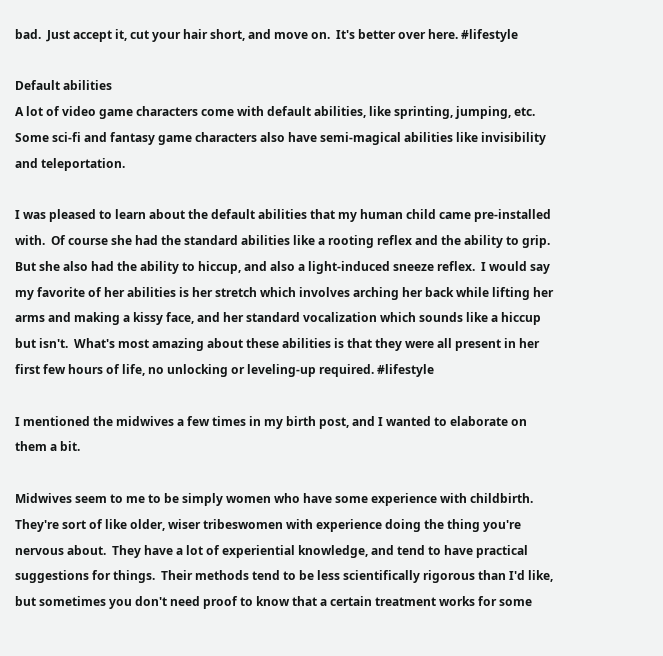bad.  Just accept it, cut your hair short, and move on.  It's better over here. #lifestyle

Default abilities
A lot of video game characters come with default abilities, like sprinting, jumping, etc.  Some sci-fi and fantasy game characters also have semi-magical abilities like invisibility and teleportation.

I was pleased to learn about the default abilities that my human child came pre-installed with.  Of course she had the standard abilities like a rooting reflex and the ability to grip.  But she also had the ability to hiccup, and also a light-induced sneeze reflex.  I would say my favorite of her abilities is her stretch which involves arching her back while lifting her arms and making a kissy face, and her standard vocalization which sounds like a hiccup but isn't.  What's most amazing about these abilities is that they were all present in her first few hours of life, no unlocking or leveling-up required. #lifestyle

I mentioned the midwives a few times in my birth post, and I wanted to elaborate on them a bit.

Midwives seem to me to be simply women who have some experience with childbirth.  They're sort of like older, wiser tribeswomen with experience doing the thing you're nervous about.  They have a lot of experiential knowledge, and tend to have practical suggestions for things.  Their methods tend to be less scientifically rigorous than I'd like, but sometimes you don't need proof to know that a certain treatment works for some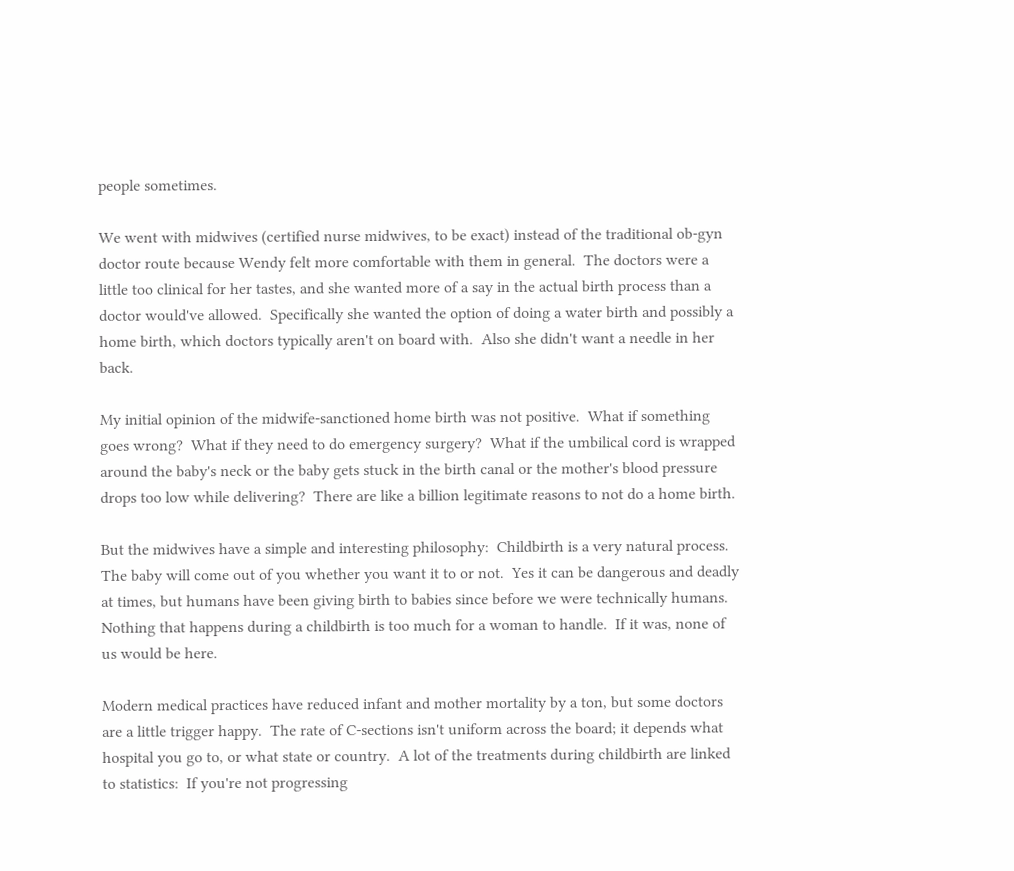people sometimes.

We went with midwives (certified nurse midwives, to be exact) instead of the traditional ob-gyn doctor route because Wendy felt more comfortable with them in general.  The doctors were a little too clinical for her tastes, and she wanted more of a say in the actual birth process than a doctor would've allowed.  Specifically she wanted the option of doing a water birth and possibly a home birth, which doctors typically aren't on board with.  Also she didn't want a needle in her back.

My initial opinion of the midwife-sanctioned home birth was not positive.  What if something goes wrong?  What if they need to do emergency surgery?  What if the umbilical cord is wrapped around the baby's neck or the baby gets stuck in the birth canal or the mother's blood pressure drops too low while delivering?  There are like a billion legitimate reasons to not do a home birth.

But the midwives have a simple and interesting philosophy:  Childbirth is a very natural process.  The baby will come out of you whether you want it to or not.  Yes it can be dangerous and deadly at times, but humans have been giving birth to babies since before we were technically humans.  Nothing that happens during a childbirth is too much for a woman to handle.  If it was, none of us would be here.

Modern medical practices have reduced infant and mother mortality by a ton, but some doctors are a little trigger happy.  The rate of C-sections isn't uniform across the board; it depends what hospital you go to, or what state or country.  A lot of the treatments during childbirth are linked to statistics:  If you're not progressing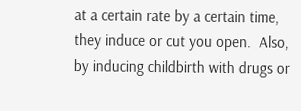at a certain rate by a certain time, they induce or cut you open.  Also, by inducing childbirth with drugs or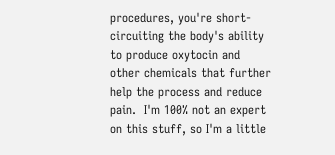procedures, you're short-circuiting the body's ability to produce oxytocin and other chemicals that further help the process and reduce pain.  I'm 100% not an expert on this stuff, so I'm a little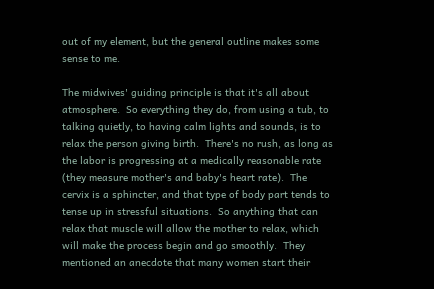out of my element, but the general outline makes some sense to me.

The midwives' guiding principle is that it's all about atmosphere.  So everything they do, from using a tub, to talking quietly, to having calm lights and sounds, is to relax the person giving birth.  There's no rush, as long as the labor is progressing at a medically reasonable rate (they measure mother's and baby's heart rate).  The cervix is a sphincter, and that type of body part tends to tense up in stressful situations.  So anything that can relax that muscle will allow the mother to relax, which will make the process begin and go smoothly.  They mentioned an anecdote that many women start their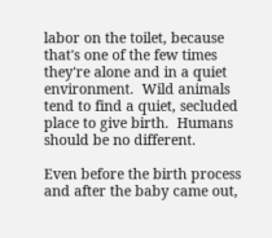labor on the toilet, because that's one of the few times they're alone and in a quiet environment.  Wild animals tend to find a quiet, secluded place to give birth.  Humans should be no different.

Even before the birth process and after the baby came out,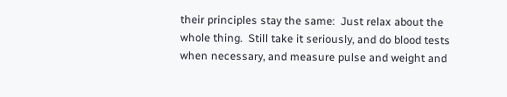their principles stay the same:  Just relax about the whole thing.  Still take it seriously, and do blood tests when necessary, and measure pulse and weight and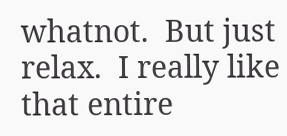whatnot.  But just relax.  I really like that entire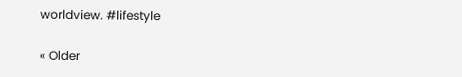worldview. #lifestyle

« Older